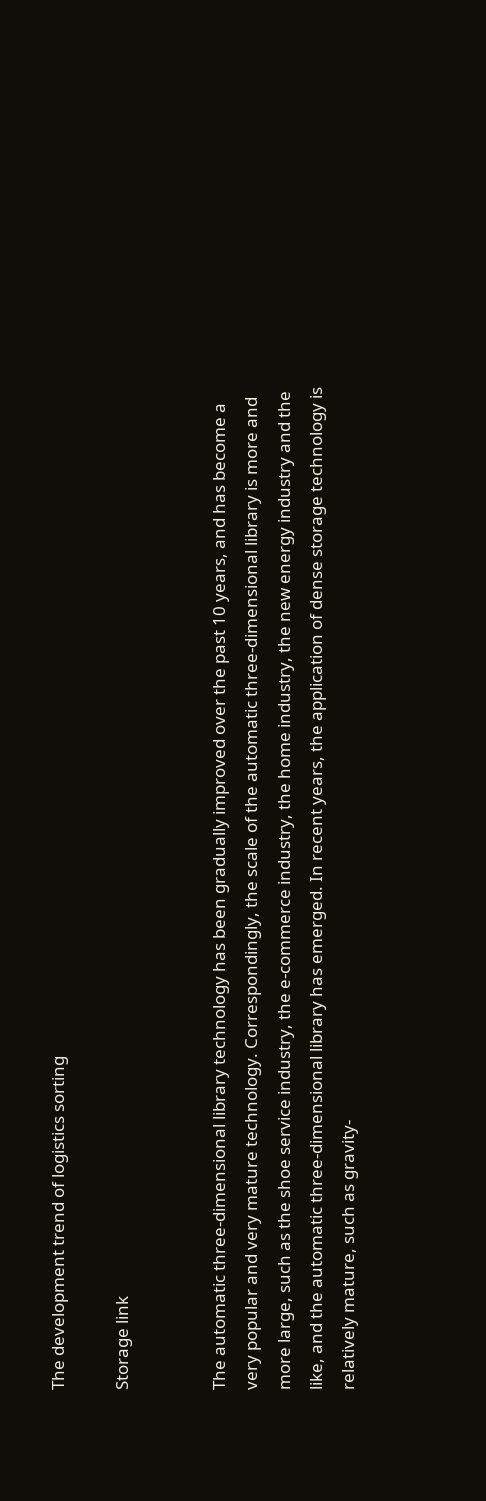The development trend of logistics sorting

Storage link


The automatic three-dimensional library technology has been gradually improved over the past 10 years, and has become a very popular and very mature technology. Correspondingly, the scale of the automatic three-dimensional library is more and more large, such as the shoe service industry, the e-commerce industry, the home industry, the new energy industry and the like, and the automatic three-dimensional library has emerged. In recent years, the application of dense storage technology is relatively mature, such as gravity-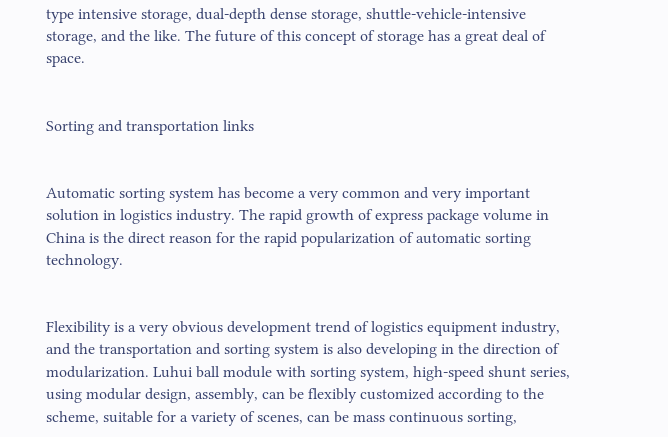type intensive storage, dual-depth dense storage, shuttle-vehicle-intensive storage, and the like. The future of this concept of storage has a great deal of space.


Sorting and transportation links


Automatic sorting system has become a very common and very important solution in logistics industry. The rapid growth of express package volume in China is the direct reason for the rapid popularization of automatic sorting technology.


Flexibility is a very obvious development trend of logistics equipment industry, and the transportation and sorting system is also developing in the direction of modularization. Luhui ball module with sorting system, high-speed shunt series, using modular design, assembly, can be flexibly customized according to the scheme, suitable for a variety of scenes, can be mass continuous sorting,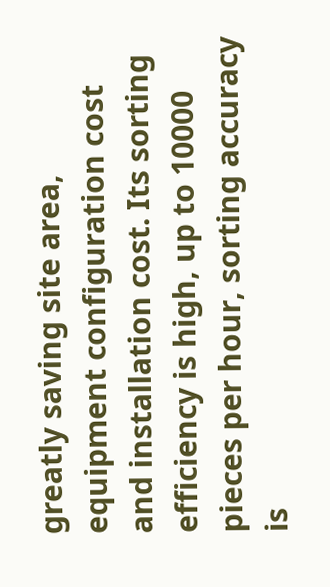greatly saving site area, equipment configuration cost and installation cost. Its sorting efficiency is high, up to 10000 pieces per hour, sorting accuracy is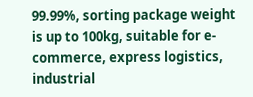99.99%, sorting package weight is up to 100kg, suitable for e-commerce, express logistics, industrial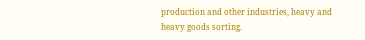production and other industries, heavy and heavy goods sorting.